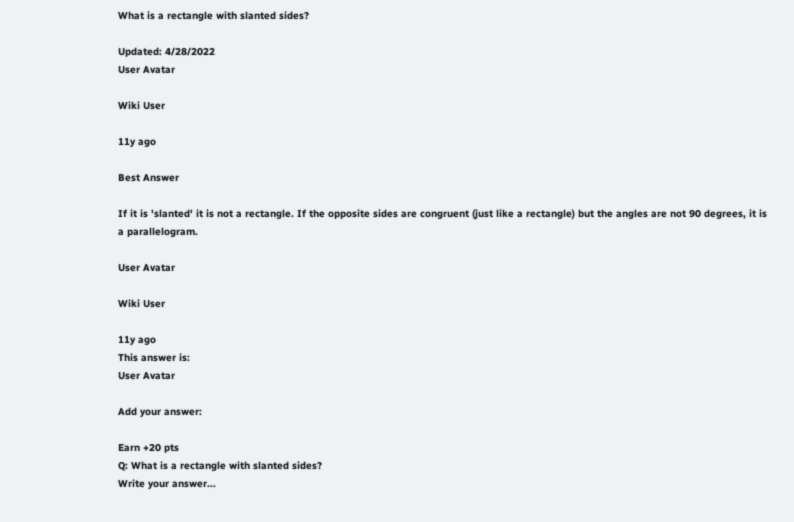What is a rectangle with slanted sides?

Updated: 4/28/2022
User Avatar

Wiki User

11y ago

Best Answer

If it is 'slanted' it is not a rectangle. If the opposite sides are congruent (just like a rectangle) but the angles are not 90 degrees, it is a parallelogram.

User Avatar

Wiki User

11y ago
This answer is:
User Avatar

Add your answer:

Earn +20 pts
Q: What is a rectangle with slanted sides?
Write your answer...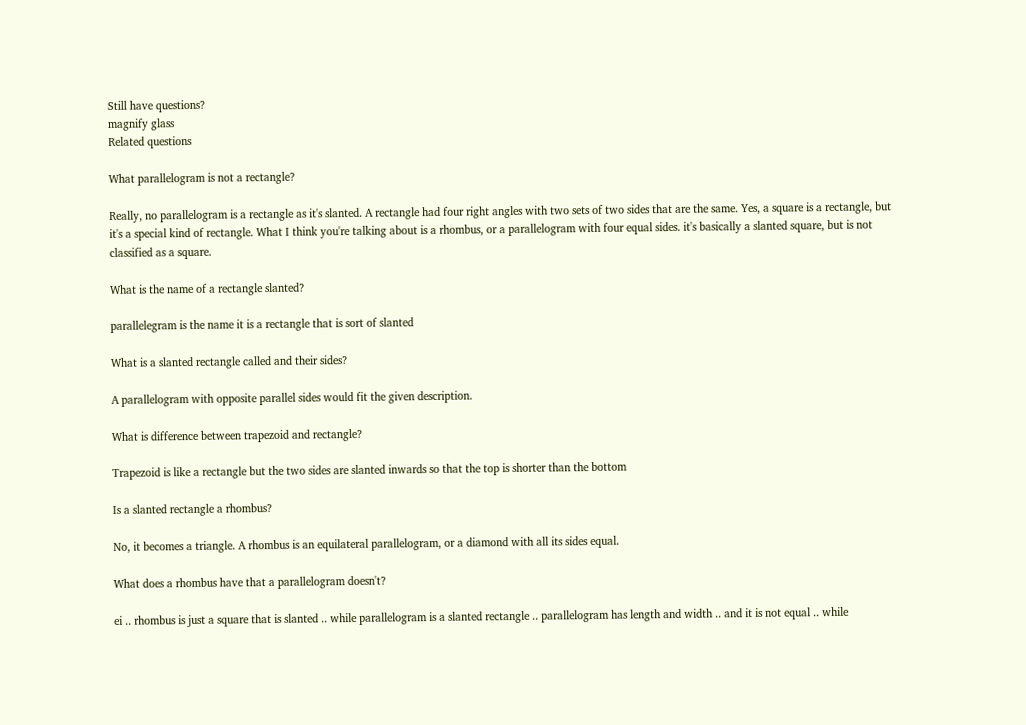Still have questions?
magnify glass
Related questions

What parallelogram is not a rectangle?

Really, no parallelogram is a rectangle as it's slanted. A rectangle had four right angles with two sets of two sides that are the same. Yes, a square is a rectangle, but it's a special kind of rectangle. What I think you're talking about is a rhombus, or a parallelogram with four equal sides. it's basically a slanted square, but is not classified as a square.

What is the name of a rectangle slanted?

parallelegram is the name it is a rectangle that is sort of slanted

What is a slanted rectangle called and their sides?

A parallelogram with opposite parallel sides would fit the given description.

What is difference between trapezoid and rectangle?

Trapezoid is like a rectangle but the two sides are slanted inwards so that the top is shorter than the bottom

Is a slanted rectangle a rhombus?

No, it becomes a triangle. A rhombus is an equilateral parallelogram, or a diamond with all its sides equal.

What does a rhombus have that a parallelogram doesn't?

ei .. rhombus is just a square that is slanted .. while parallelogram is a slanted rectangle .. parallelogram has length and width .. and it is not equal .. while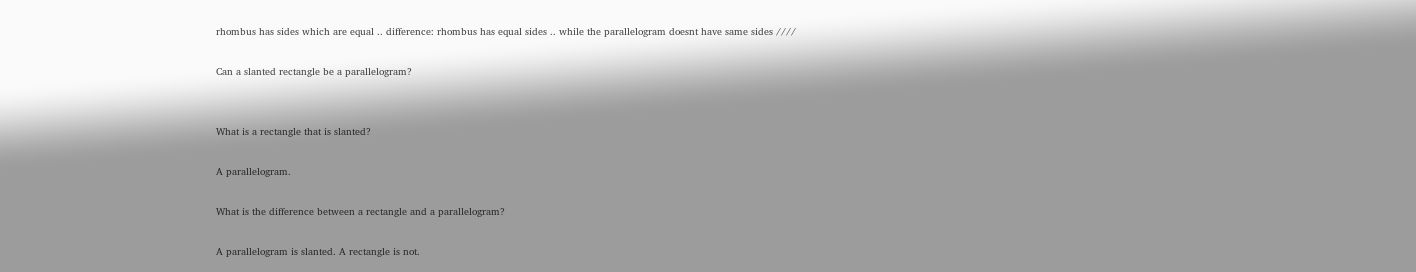rhombus has sides which are equal .. difference: rhombus has equal sides .. while the parallelogram doesnt have same sides ////

Can a slanted rectangle be a parallelogram?


What is a rectangle that is slanted?

A parallelogram.

What is the difference between a rectangle and a parallelogram?

A parallelogram is slanted. A rectangle is not.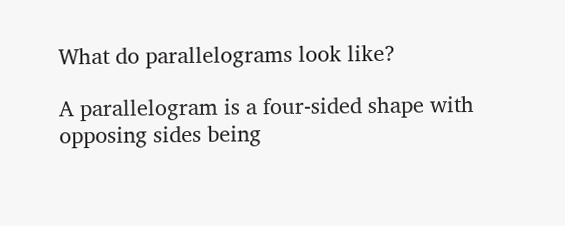What do parallelograms look like?

A parallelogram is a four-sided shape with opposing sides being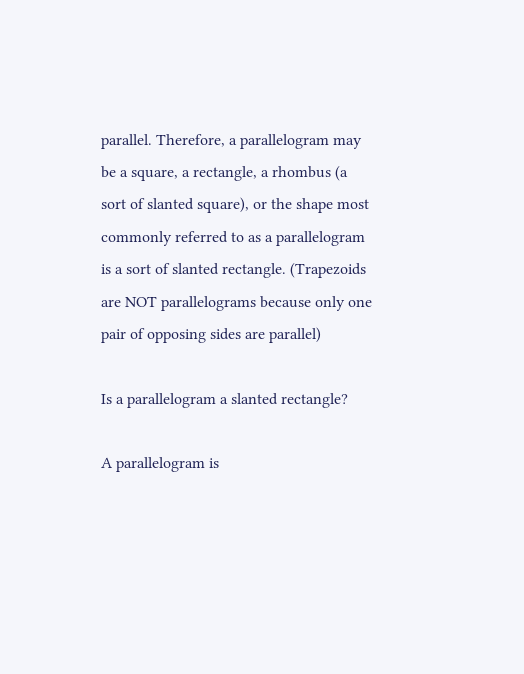parallel. Therefore, a parallelogram may be a square, a rectangle, a rhombus (a sort of slanted square), or the shape most commonly referred to as a parallelogram is a sort of slanted rectangle. (Trapezoids are NOT parallelograms because only one pair of opposing sides are parallel)

Is a parallelogram a slanted rectangle?

A parallelogram is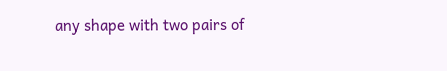any shape with two pairs of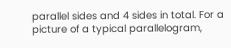parallel sides and 4 sides in total. For a picture of a typical parallelogram,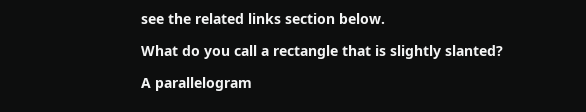see the related links section below.

What do you call a rectangle that is slightly slanted?

A parallelogram